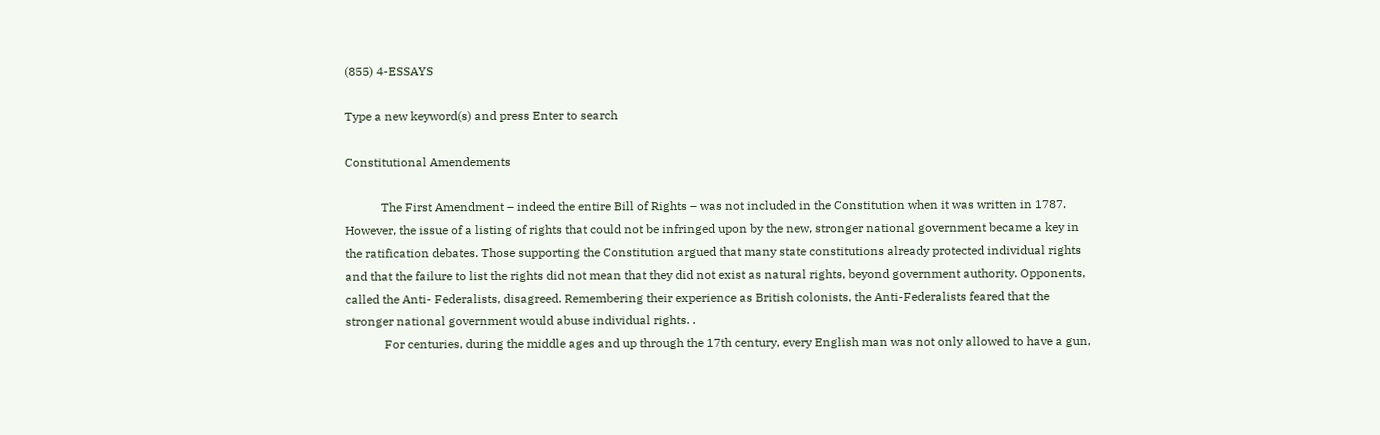(855) 4-ESSAYS

Type a new keyword(s) and press Enter to search

Constitutional Amendements

            The First Amendment – indeed the entire Bill of Rights – was not included in the Constitution when it was written in 1787. However, the issue of a listing of rights that could not be infringed upon by the new, stronger national government became a key in the ratification debates. Those supporting the Constitution argued that many state constitutions already protected individual rights and that the failure to list the rights did not mean that they did not exist as natural rights, beyond government authority. Opponents, called the Anti- Federalists, disagreed. Remembering their experience as British colonists, the Anti-Federalists feared that the stronger national government would abuse individual rights. .
             For centuries, during the middle ages and up through the 17th century, every English man was not only allowed to have a gun,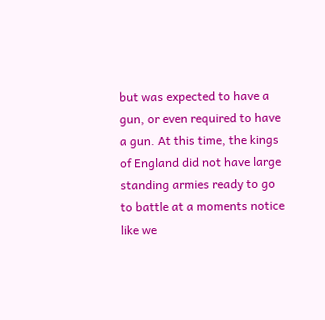but was expected to have a gun, or even required to have a gun. At this time, the kings of England did not have large standing armies ready to go to battle at a moments notice like we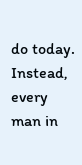do today. Instead, every man in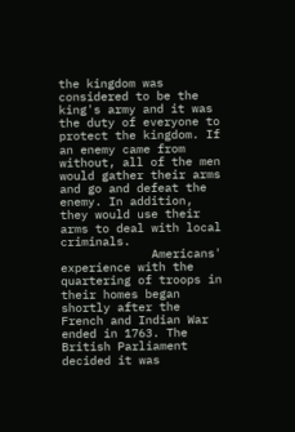the kingdom was considered to be the king's army and it was the duty of everyone to protect the kingdom. If an enemy came from without, all of the men would gather their arms and go and defeat the enemy. In addition, they would use their arms to deal with local criminals.
             Americans' experience with the quartering of troops in their homes began shortly after the French and Indian War ended in 1763. The British Parliament decided it was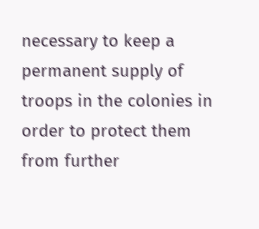necessary to keep a permanent supply of troops in the colonies in order to protect them from further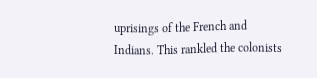uprisings of the French and Indians. This rankled the colonists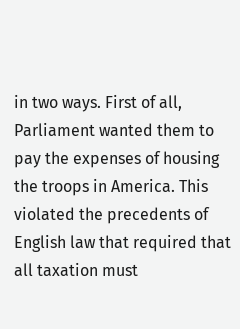in two ways. First of all, Parliament wanted them to pay the expenses of housing the troops in America. This violated the precedents of English law that required that all taxation must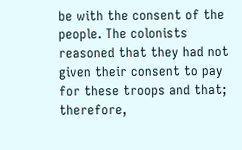be with the consent of the people. The colonists reasoned that they had not given their consent to pay for these troops and that; therefore,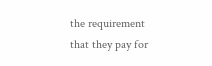the requirement that they pay for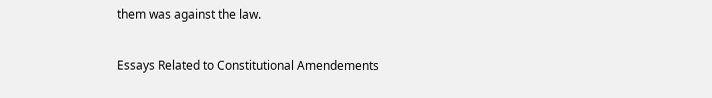them was against the law.

Essays Related to Constitutional Amendements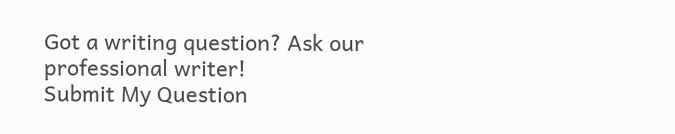Got a writing question? Ask our professional writer!
Submit My Question